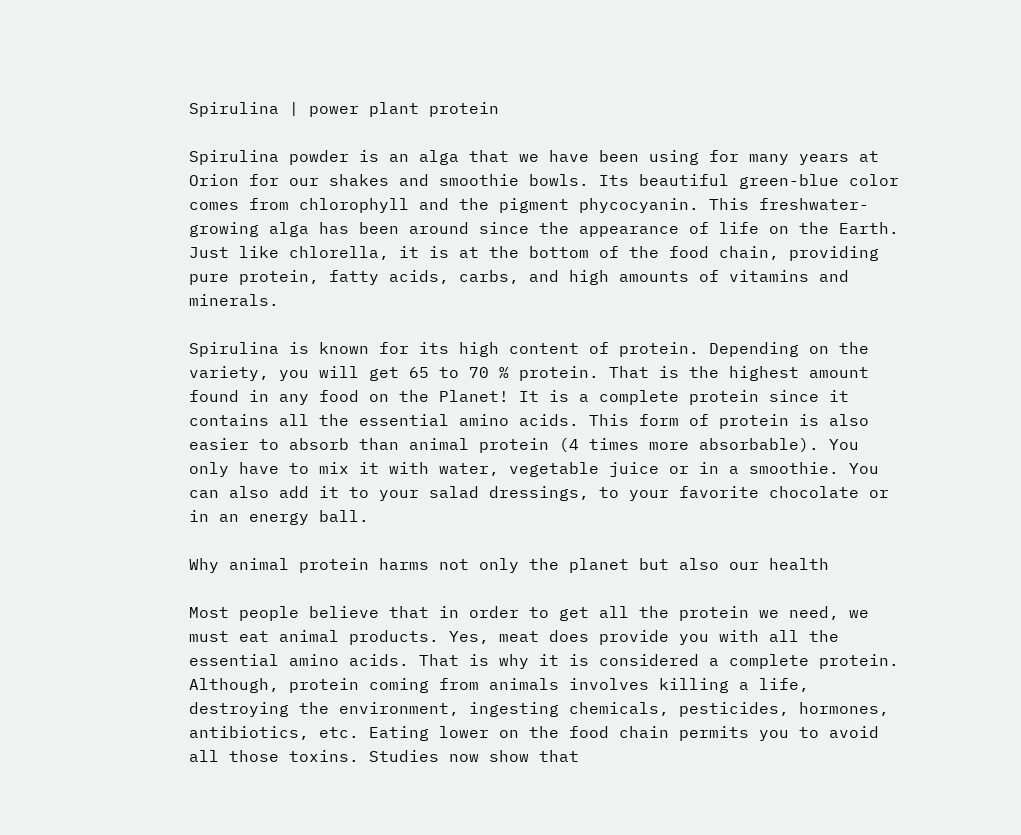Spirulina | power plant protein

Spirulina powder is an alga that we have been using for many years at Orion for our shakes and smoothie bowls. Its beautiful green-blue color comes from chlorophyll and the pigment phycocyanin. This freshwater-growing alga has been around since the appearance of life on the Earth. Just like chlorella, it is at the bottom of the food chain, providing pure protein, fatty acids, carbs, and high amounts of vitamins and minerals.

Spirulina is known for its high content of protein. Depending on the variety, you will get 65 to 70 % protein. That is the highest amount found in any food on the Planet! It is a complete protein since it contains all the essential amino acids. This form of protein is also easier to absorb than animal protein (4 times more absorbable). You only have to mix it with water, vegetable juice or in a smoothie. You can also add it to your salad dressings, to your favorite chocolate or in an energy ball.

Why animal protein harms not only the planet but also our health

Most people believe that in order to get all the protein we need, we must eat animal products. Yes, meat does provide you with all the essential amino acids. That is why it is considered a complete protein. Although, protein coming from animals involves killing a life, destroying the environment, ingesting chemicals, pesticides, hormones, antibiotics, etc. Eating lower on the food chain permits you to avoid all those toxins. Studies now show that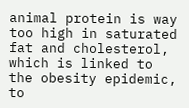animal protein is way too high in saturated fat and cholesterol, which is linked to the obesity epidemic, to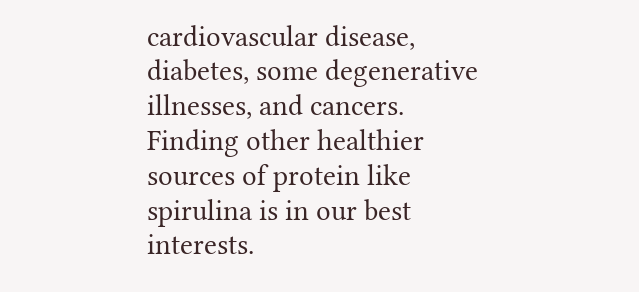cardiovascular disease, diabetes, some degenerative illnesses, and cancers. Finding other healthier sources of protein like spirulina is in our best interests.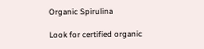Organic Spirulina

Look for certified organic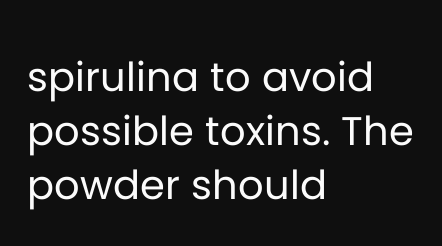spirulina to avoid possible toxins. The powder should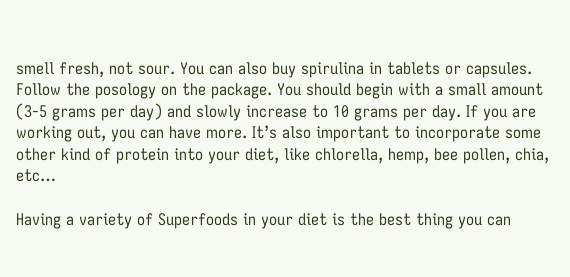smell fresh, not sour. You can also buy spirulina in tablets or capsules. Follow the posology on the package. You should begin with a small amount (3-5 grams per day) and slowly increase to 10 grams per day. If you are working out, you can have more. It’s also important to incorporate some other kind of protein into your diet, like chlorella, hemp, bee pollen, chia, etc…

Having a variety of Superfoods in your diet is the best thing you can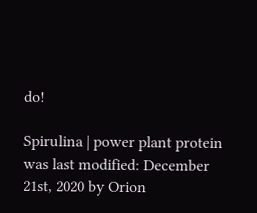do!

Spirulina | power plant protein was last modified: December 21st, 2020 by Orion